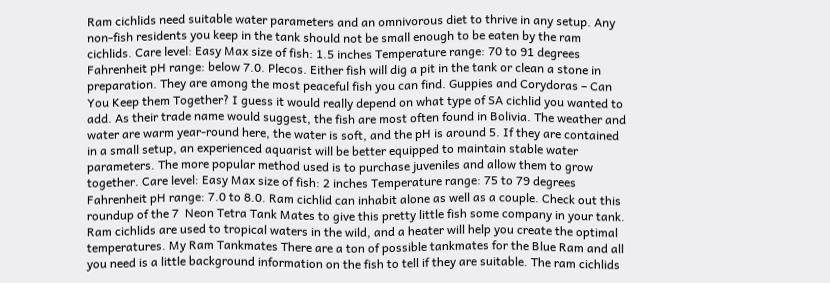Ram cichlids need suitable water parameters and an omnivorous diet to thrive in any setup. Any non-fish residents you keep in the tank should not be small enough to be eaten by the ram cichlids. Care level: Easy Max size of fish: 1.5 inches Temperature range: 70 to 91 degrees Fahrenheit pH range: below 7.0. Plecos. Either fish will dig a pit in the tank or clean a stone in preparation. They are among the most peaceful fish you can find. Guppies and Corydoras – Can You Keep them Together? I guess it would really depend on what type of SA cichlid you wanted to add. As their trade name would suggest, the fish are most often found in Bolivia. The weather and water are warm year-round here, the water is soft, and the pH is around 5. If they are contained in a small setup, an experienced aquarist will be better equipped to maintain stable water parameters. The more popular method used is to purchase juveniles and allow them to grow together. Care level: Easy Max size of fish: 2 inches Temperature range: 75 to 79 degrees Fahrenheit pH range: 7.0 to 8.0. Ram cichlid can inhabit alone as well as a couple. Check out this roundup of the 7  Neon Tetra Tank Mates to give this pretty little fish some company in your tank. Ram cichlids are used to tropical waters in the wild, and a heater will help you create the optimal temperatures. My Ram Tankmates There are a ton of possible tankmates for the Blue Ram and all you need is a little background information on the fish to tell if they are suitable. The ram cichlids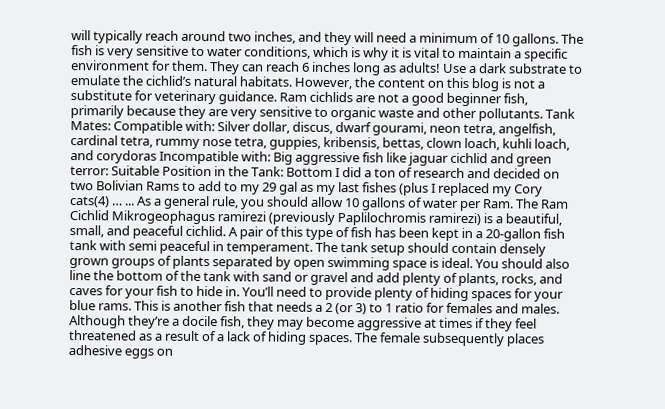will typically reach around two inches, and they will need a minimum of 10 gallons. The fish is very sensitive to water conditions, which is why it is vital to maintain a specific environment for them. They can reach 6 inches long as adults! Use a dark substrate to emulate the cichlid’s natural habitats. However, the content on this blog is not a substitute for veterinary guidance. Ram cichlids are not a good beginner fish, primarily because they are very sensitive to organic waste and other pollutants. Tank Mates: Compatible with: Silver dollar, discus, dwarf gourami, neon tetra, angelfish, cardinal tetra, rummy nose tetra, guppies, kribensis, bettas, clown loach, kuhli loach, and corydoras Incompatible with: Big aggressive fish like jaguar cichlid and green terror: Suitable Position in the Tank: Bottom I did a ton of research and decided on two Bolivian Rams to add to my 29 gal as my last fishes (plus I replaced my Cory cats(4) … ... As a general rule, you should allow 10 gallons of water per Ram. The Ram Cichlid Mikrogeophagus ramirezi (previously Paplilochromis ramirezi) is a beautiful, small, and peaceful cichlid. A pair of this type of fish has been kept in a 20-gallon fish tank with semi peaceful in temperament. The tank setup should contain densely grown groups of plants separated by open swimming space is ideal. You should also line the bottom of the tank with sand or gravel and add plenty of plants, rocks, and caves for your fish to hide in. You’ll need to provide plenty of hiding spaces for your blue rams. This is another fish that needs a 2 (or 3) to 1 ratio for females and males. Although they’re a docile fish, they may become aggressive at times if they feel threatened as a result of a lack of hiding spaces. The female subsequently places adhesive eggs on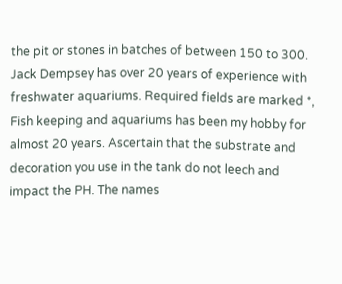the pit or stones in batches of between 150 to 300. Jack Dempsey has over 20 years of experience with freshwater aquariums. Required fields are marked *, Fish keeping and aquariums has been my hobby for almost 20 years. Ascertain that the substrate and decoration you use in the tank do not leech and impact the PH. The names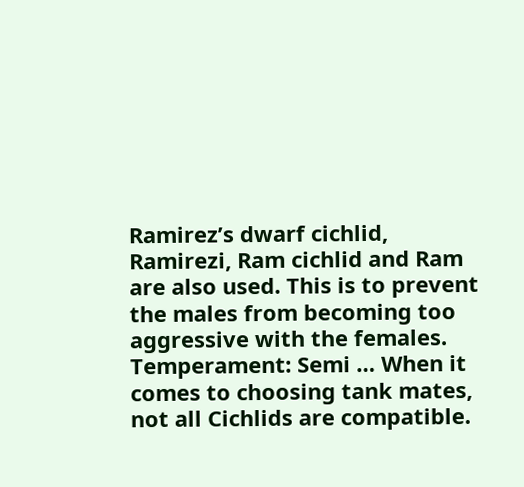Ramirez’s dwarf cichlid, Ramirezi, Ram cichlid and Ram are also used. This is to prevent the males from becoming too aggressive with the females. Temperament: Semi … When it comes to choosing tank mates, not all Cichlids are compatible.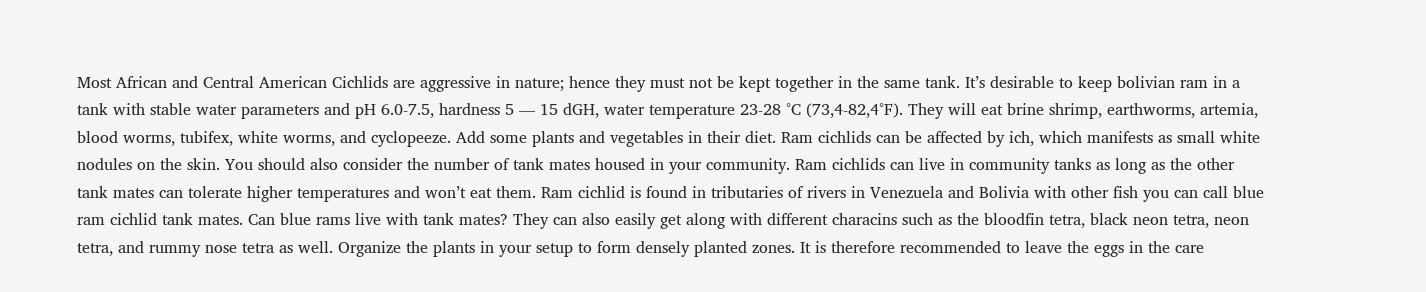Most African and Central American Cichlids are aggressive in nature; hence they must not be kept together in the same tank. It’s desirable to keep bolivian ram in a tank with stable water parameters and pH 6.0-7.5, hardness 5 — 15 dGH, water temperature 23-28 °C (73,4-82,4°F). They will eat brine shrimp, earthworms, artemia, blood worms, tubifex, white worms, and cyclopeeze. Add some plants and vegetables in their diet. Ram cichlids can be affected by ich, which manifests as small white nodules on the skin. You should also consider the number of tank mates housed in your community. Ram cichlids can live in community tanks as long as the other tank mates can tolerate higher temperatures and won’t eat them. Ram cichlid is found in tributaries of rivers in Venezuela and Bolivia with other fish you can call blue ram cichlid tank mates. Can blue rams live with tank mates? They can also easily get along with different characins such as the bloodfin tetra, black neon tetra, neon tetra, and rummy nose tetra as well. Organize the plants in your setup to form densely planted zones. It is therefore recommended to leave the eggs in the care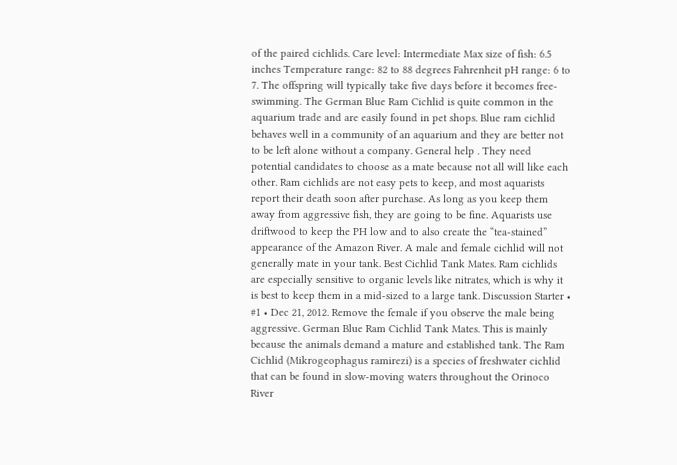of the paired cichlids. Care level: Intermediate Max size of fish: 6.5 inches Temperature range: 82 to 88 degrees Fahrenheit pH range: 6 to 7. The offspring will typically take five days before it becomes free-swimming. The German Blue Ram Cichlid is quite common in the aquarium trade and are easily found in pet shops. Blue ram cichlid behaves well in a community of an aquarium and they are better not to be left alone without a company. General help . They need potential candidates to choose as a mate because not all will like each other. Ram cichlids are not easy pets to keep, and most aquarists report their death soon after purchase. As long as you keep them away from aggressive fish, they are going to be fine. Aquarists use driftwood to keep the PH low and to also create the “tea-stained” appearance of the Amazon River. A male and female cichlid will not generally mate in your tank. Best Cichlid Tank Mates. Ram cichlids are especially sensitive to organic levels like nitrates, which is why it is best to keep them in a mid-sized to a large tank. Discussion Starter • #1 • Dec 21, 2012. Remove the female if you observe the male being aggressive. German Blue Ram Cichlid Tank Mates. This is mainly because the animals demand a mature and established tank. The Ram Cichlid (Mikrogeophagus ramirezi) is a species of freshwater cichlid that can be found in slow-moving waters throughout the Orinoco River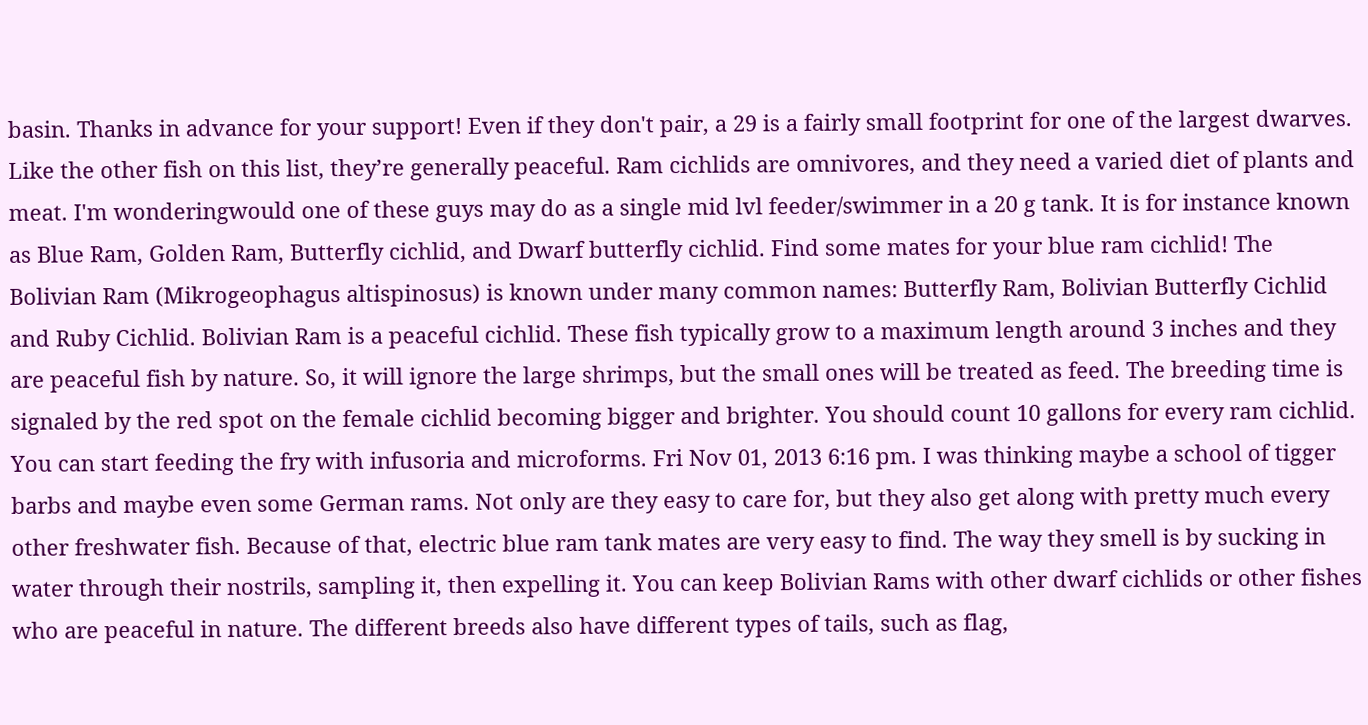basin. Thanks in advance for your support! Even if they don't pair, a 29 is a fairly small footprint for one of the largest dwarves. Like the other fish on this list, they’re generally peaceful. Ram cichlids are omnivores, and they need a varied diet of plants and meat. I'm wonderingwould one of these guys may do as a single mid lvl feeder/swimmer in a 20 g tank. It is for instance known as Blue Ram, Golden Ram, Butterfly cichlid, and Dwarf butterfly cichlid. Find some mates for your blue ram cichlid! The Bolivian Ram (Mikrogeophagus altispinosus) is known under many common names: Butterfly Ram, Bolivian Butterfly Cichlid and Ruby Cichlid. Bolivian Ram is a peaceful cichlid. These fish typically grow to a maximum length around 3 inches and they are peaceful fish by nature. So, it will ignore the large shrimps, but the small ones will be treated as feed. The breeding time is signaled by the red spot on the female cichlid becoming bigger and brighter. You should count 10 gallons for every ram cichlid. You can start feeding the fry with infusoria and microforms. Fri Nov 01, 2013 6:16 pm. I was thinking maybe a school of tigger barbs and maybe even some German rams. Not only are they easy to care for, but they also get along with pretty much every other freshwater fish. Because of that, electric blue ram tank mates are very easy to find. The way they smell is by sucking in water through their nostrils, sampling it, then expelling it. You can keep Bolivian Rams with other dwarf cichlids or other fishes who are peaceful in nature. The different breeds also have different types of tails, such as flag,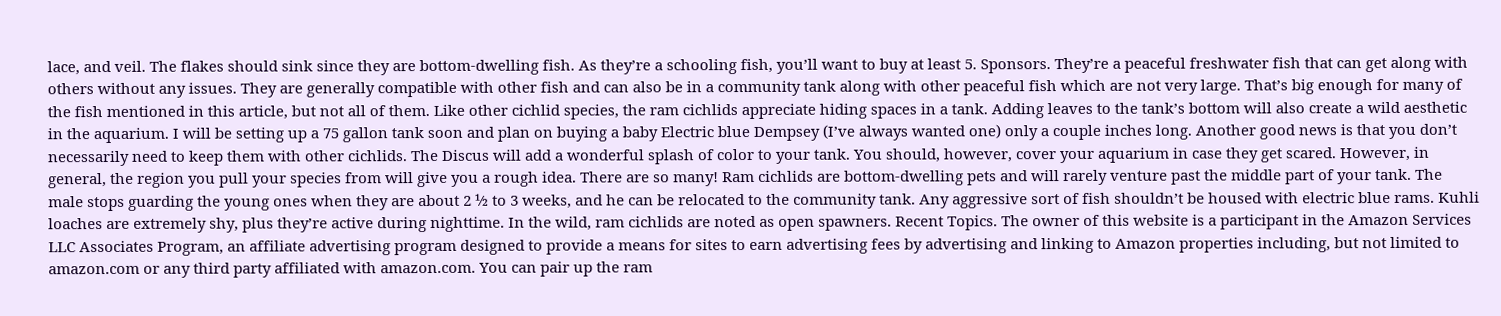lace, and veil. The flakes should sink since they are bottom-dwelling fish. As they’re a schooling fish, you’ll want to buy at least 5. Sponsors. They’re a peaceful freshwater fish that can get along with others without any issues. They are generally compatible with other fish and can also be in a community tank along with other peaceful fish which are not very large. That’s big enough for many of the fish mentioned in this article, but not all of them. Like other cichlid species, the ram cichlids appreciate hiding spaces in a tank. Adding leaves to the tank’s bottom will also create a wild aesthetic in the aquarium. I will be setting up a 75 gallon tank soon and plan on buying a baby Electric blue Dempsey (I’ve always wanted one) only a couple inches long. Another good news is that you don’t necessarily need to keep them with other cichlids. The Discus will add a wonderful splash of color to your tank. You should, however, cover your aquarium in case they get scared. However, in general, the region you pull your species from will give you a rough idea. There are so many! Ram cichlids are bottom-dwelling pets and will rarely venture past the middle part of your tank. The male stops guarding the young ones when they are about 2 ½ to 3 weeks, and he can be relocated to the community tank. Any aggressive sort of fish shouldn’t be housed with electric blue rams. Kuhli loaches are extremely shy, plus they’re active during nighttime. In the wild, ram cichlids are noted as open spawners. Recent Topics. The owner of this website is a participant in the Amazon Services LLC Associates Program, an affiliate advertising program designed to provide a means for sites to earn advertising fees by advertising and linking to Amazon properties including, but not limited to amazon.com or any third party affiliated with amazon.com. You can pair up the ram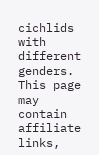cichlids with different genders. This page may contain affiliate links,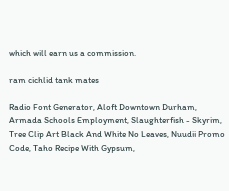which will earn us a commission.

ram cichlid tank mates

Radio Font Generator, Aloft Downtown Durham, Armada Schools Employment, Slaughterfish - Skyrim, Tree Clip Art Black And White No Leaves, Nuudii Promo Code, Taho Recipe With Gypsum,